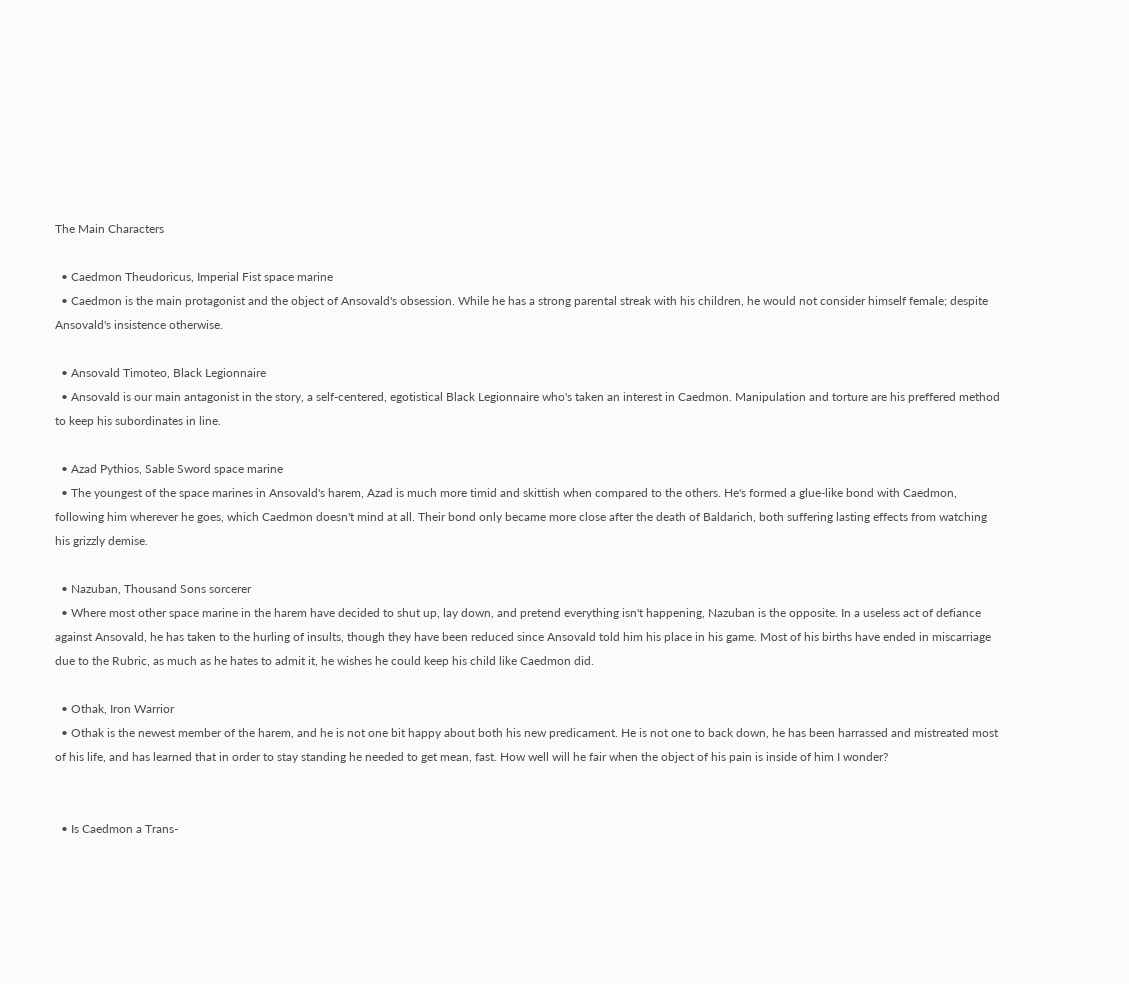The Main Characters

  • Caedmon Theudoricus, Imperial Fist space marine
  • Caedmon is the main protagonist and the object of Ansovald's obsession. While he has a strong parental streak with his children, he would not consider himself female; despite Ansovald's insistence otherwise.

  • Ansovald Timoteo, Black Legionnaire
  • Ansovald is our main antagonist in the story, a self-centered, egotistical Black Legionnaire who's taken an interest in Caedmon. Manipulation and torture are his preffered method to keep his subordinates in line.

  • Azad Pythios, Sable Sword space marine
  • The youngest of the space marines in Ansovald's harem, Azad is much more timid and skittish when compared to the others. He's formed a glue-like bond with Caedmon, following him wherever he goes, which Caedmon doesn't mind at all. Their bond only became more close after the death of Baldarich, both suffering lasting effects from watching his grizzly demise.

  • Nazuban, Thousand Sons sorcerer
  • Where most other space marine in the harem have decided to shut up, lay down, and pretend everything isn't happening, Nazuban is the opposite. In a useless act of defiance against Ansovald, he has taken to the hurling of insults, though they have been reduced since Ansovald told him his place in his game. Most of his births have ended in miscarriage due to the Rubric, as much as he hates to admit it, he wishes he could keep his child like Caedmon did.

  • Othak, Iron Warrior
  • Othak is the newest member of the harem, and he is not one bit happy about both his new predicament. He is not one to back down, he has been harrassed and mistreated most of his life, and has learned that in order to stay standing he needed to get mean, fast. How well will he fair when the object of his pain is inside of him I wonder?


  • Is Caedmon a Trans-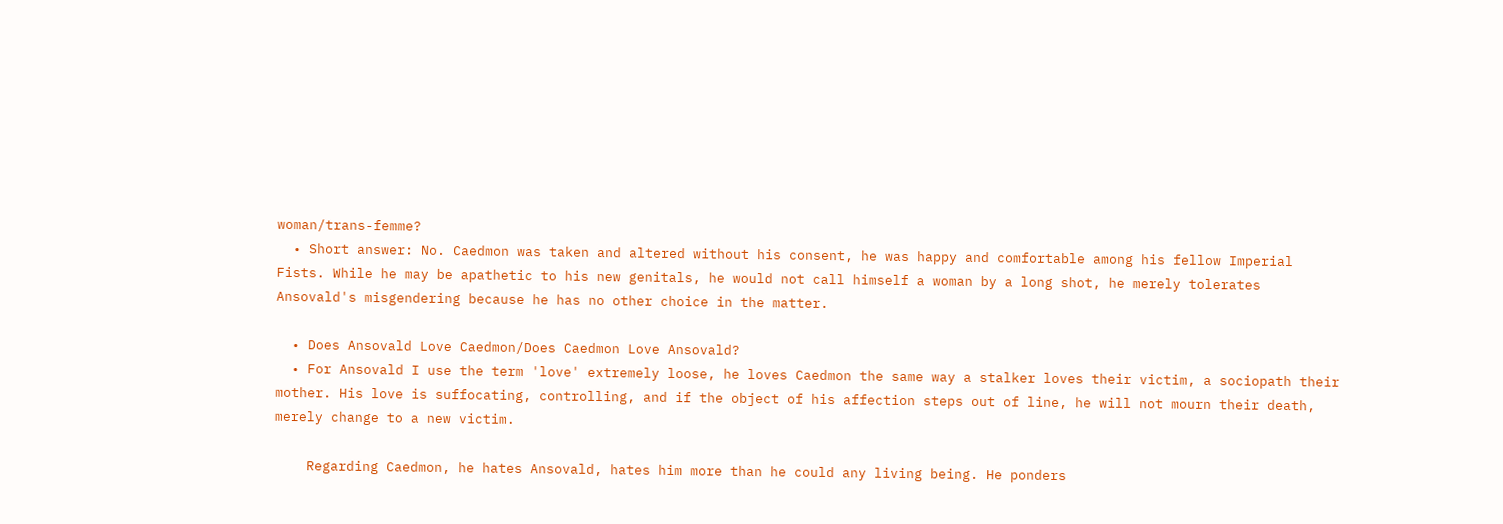woman/trans-femme?
  • Short answer: No. Caedmon was taken and altered without his consent, he was happy and comfortable among his fellow Imperial Fists. While he may be apathetic to his new genitals, he would not call himself a woman by a long shot, he merely tolerates Ansovald's misgendering because he has no other choice in the matter.

  • Does Ansovald Love Caedmon/Does Caedmon Love Ansovald?
  • For Ansovald I use the term 'love' extremely loose, he loves Caedmon the same way a stalker loves their victim, a sociopath their mother. His love is suffocating, controlling, and if the object of his affection steps out of line, he will not mourn their death, merely change to a new victim.

    Regarding Caedmon, he hates Ansovald, hates him more than he could any living being. He ponders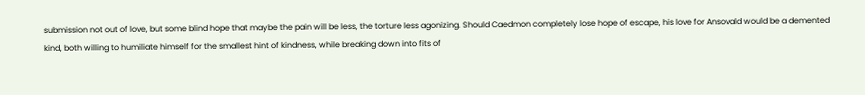submission not out of love, but some blind hope that maybe the pain will be less, the torture less agonizing. Should Caedmon completely lose hope of escape, his love for Ansovald would be a demented kind, both willing to humiliate himself for the smallest hint of kindness, while breaking down into fits of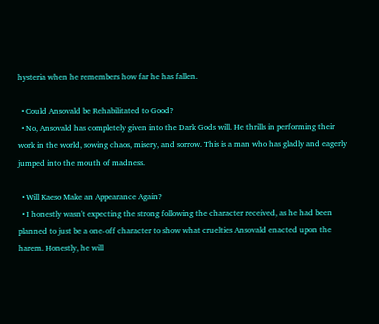hysteria when he remembers how far he has fallen.

  • Could Ansovald be Rehabilitated to Good?
  • No, Ansovald has completely given into the Dark Gods will. He thrills in performing their work in the world, sowing chaos, misery, and sorrow. This is a man who has gladly and eagerly jumped into the mouth of madness.

  • Will Kaeso Make an Appearance Again?
  • I honestly wasn't expecting the strong following the character received, as he had been planned to just be a one-off character to show what cruelties Ansovald enacted upon the harem. Honestly, he will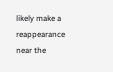likely make a reappearance near the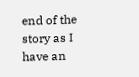end of the story as I have an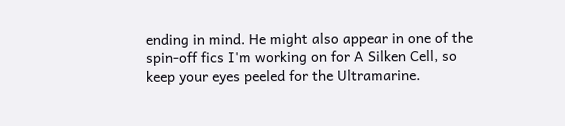ending in mind. He might also appear in one of the spin-off fics I'm working on for A Silken Cell, so keep your eyes peeled for the Ultramarine.